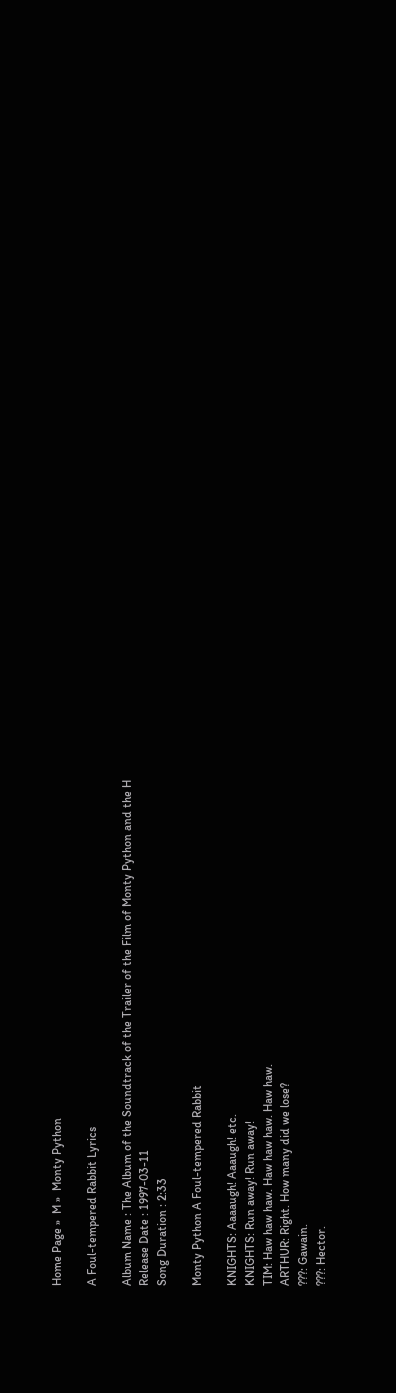Home Page »  M »  Monty Python

A Foul-tempered Rabbit Lyrics

Album Name : The Album of the Soundtrack of the Trailer of the Film of Monty Python and the H
Release Date : 1997-03-11
Song Duration : 2:33

Monty Python A Foul-tempered Rabbit

KNIGHTS: Aaaaugh! Aaaugh! etc.
KNIGHTS: Run away! Run away!
TIM: Haw haw haw. Haw haw haw. Haw haw.
ARTHUR: Right. How many did we lose?
???: Gawain.
???: Hector.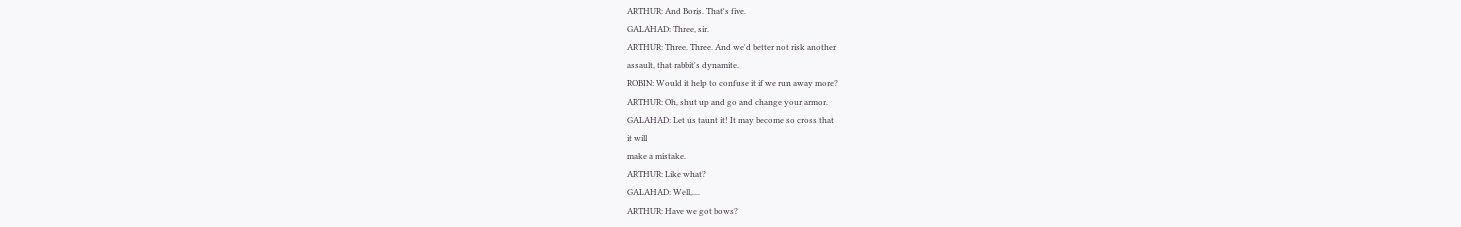ARTHUR: And Boris. That's five.
GALAHAD: Three, sir.
ARTHUR: Three. Three. And we'd better not risk another
assault, that rabbit's dynamite.
ROBIN: Would it help to confuse it if we run away more?
ARTHUR: Oh, shut up and go and change your armor.
GALAHAD: Let us taunt it! It may become so cross that
it will
make a mistake.
ARTHUR: Like what?
GALAHAD: Well,....
ARTHUR: Have we got bows?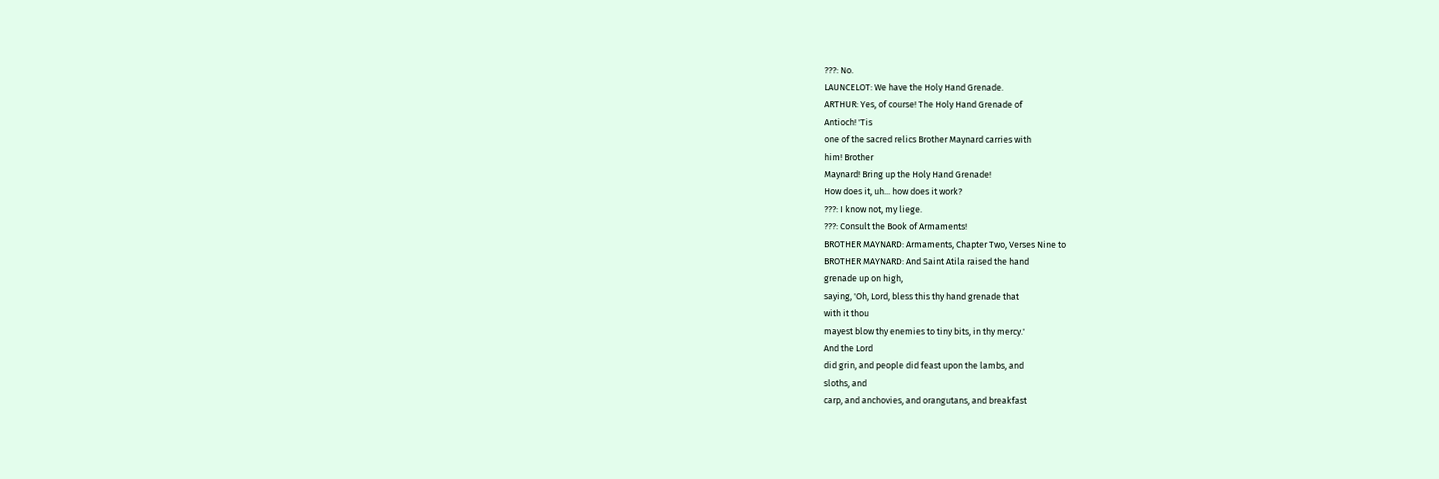???: No.
LAUNCELOT: We have the Holy Hand Grenade.
ARTHUR: Yes, of course! The Holy Hand Grenade of
Antioch! 'Tis
one of the sacred relics Brother Maynard carries with
him! Brother
Maynard! Bring up the Holy Hand Grenade!
How does it, uh... how does it work?
???: I know not, my liege.
???: Consult the Book of Armaments!
BROTHER MAYNARD: Armaments, Chapter Two, Verses Nine to
BROTHER MAYNARD: And Saint Atila raised the hand
grenade up on high,
saying, 'Oh, Lord, bless this thy hand grenade that
with it thou
mayest blow thy enemies to tiny bits, in thy mercy.'
And the Lord
did grin, and people did feast upon the lambs, and
sloths, and
carp, and anchovies, and orangutans, and breakfast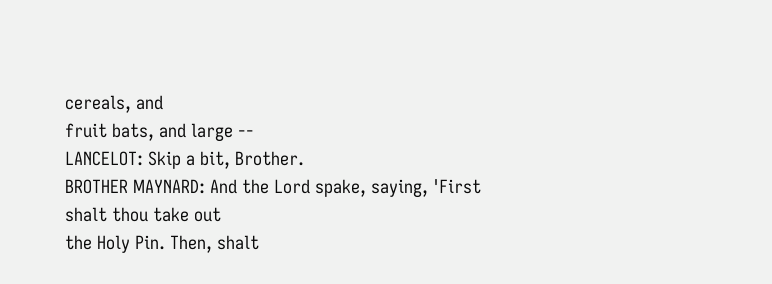cereals, and
fruit bats, and large --
LANCELOT: Skip a bit, Brother.
BROTHER MAYNARD: And the Lord spake, saying, 'First
shalt thou take out
the Holy Pin. Then, shalt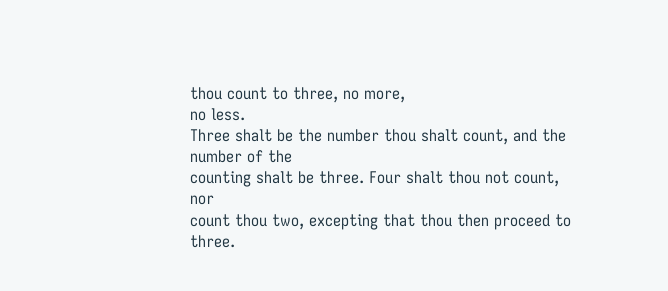thou count to three, no more,
no less.
Three shalt be the number thou shalt count, and the
number of the
counting shalt be three. Four shalt thou not count, nor
count thou two, excepting that thou then proceed to
three.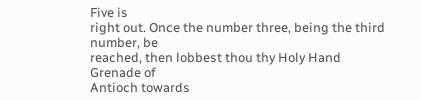Five is
right out. Once the number three, being the third
number, be
reached, then lobbest thou thy Holy Hand Grenade of
Antioch towards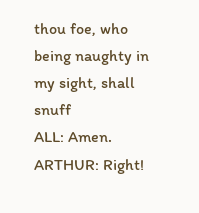thou foe, who being naughty in my sight, shall snuff
ALL: Amen.
ARTHUR: Right!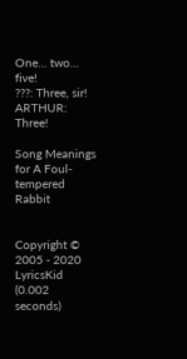One... two... five!
???: Three, sir!
ARTHUR: Three!

Song Meanings for A Foul-tempered Rabbit


Copyright © 2005 - 2020 LyricsKid (0.002 seconds)